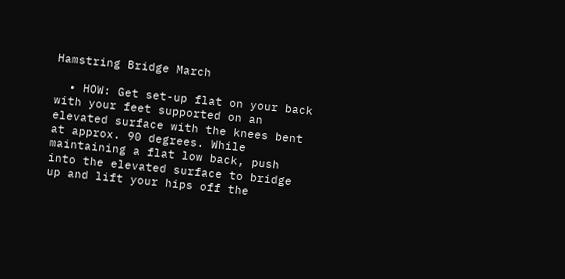Hamstring Bridge March

  • HOW: Get set-up flat on your back with your feet supported on an elevated surface with the knees bent at approx. 90 degrees. While maintaining a flat low back, push into the elevated surface to bridge up and lift your hips off the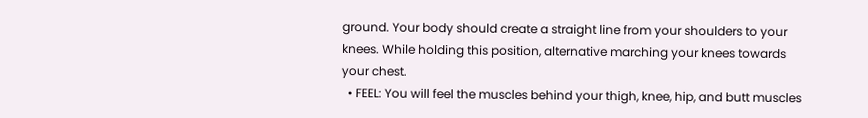ground. Your body should create a straight line from your shoulders to your knees. While holding this position, alternative marching your knees towards your chest.
  • FEEL: You will feel the muscles behind your thigh, knee, hip, and butt muscles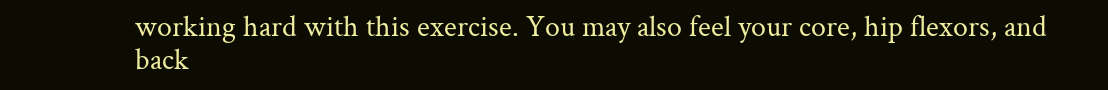working hard with this exercise. You may also feel your core, hip flexors, and back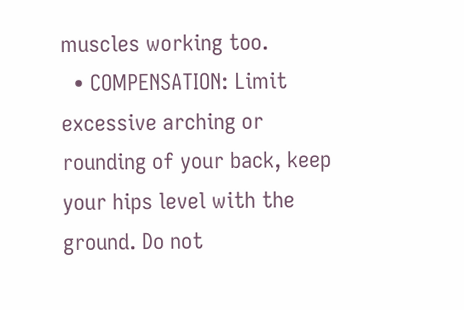muscles working too.
  • COMPENSATION: Limit excessive arching or rounding of your back, keep your hips level with the ground. Do not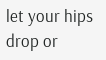let your hips drop or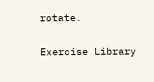rotate.

Exercise Library